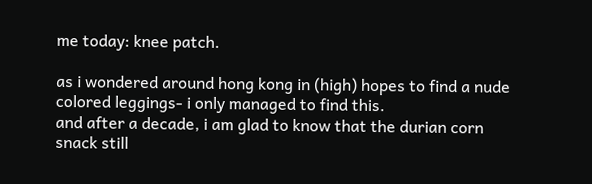me today: knee patch.

as i wondered around hong kong in (high) hopes to find a nude colored leggings- i only managed to find this.
and after a decade, i am glad to know that the durian corn snack still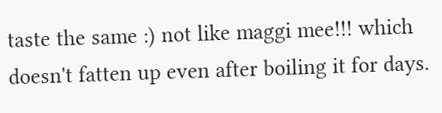taste the same :) not like maggi mee!!! which doesn't fatten up even after boiling it for days.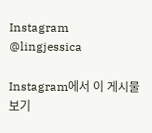Instagram @lingjessica

Instagram에서 이 게시물 보기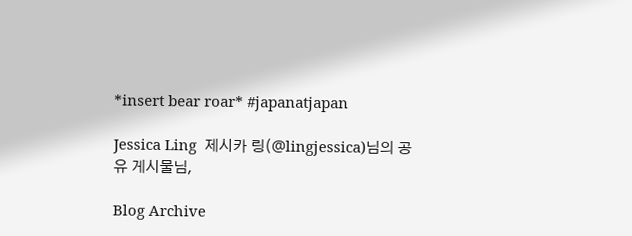*insert bear roar* #japanatjapan

Jessica Ling  제시카 링(@lingjessica)님의 공유 게시물님,

Blog Archive